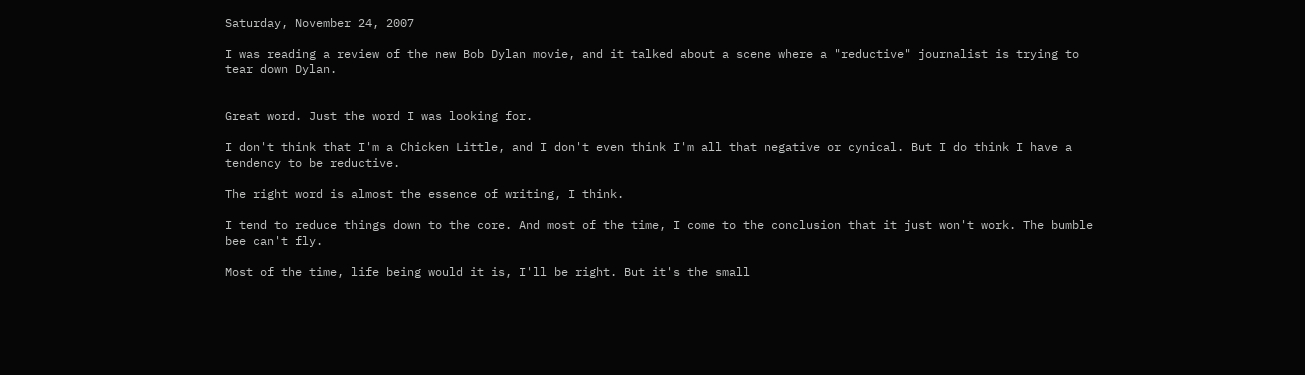Saturday, November 24, 2007

I was reading a review of the new Bob Dylan movie, and it talked about a scene where a "reductive" journalist is trying to tear down Dylan.


Great word. Just the word I was looking for.

I don't think that I'm a Chicken Little, and I don't even think I'm all that negative or cynical. But I do think I have a tendency to be reductive.

The right word is almost the essence of writing, I think.

I tend to reduce things down to the core. And most of the time, I come to the conclusion that it just won't work. The bumble bee can't fly.

Most of the time, life being would it is, I'll be right. But it's the small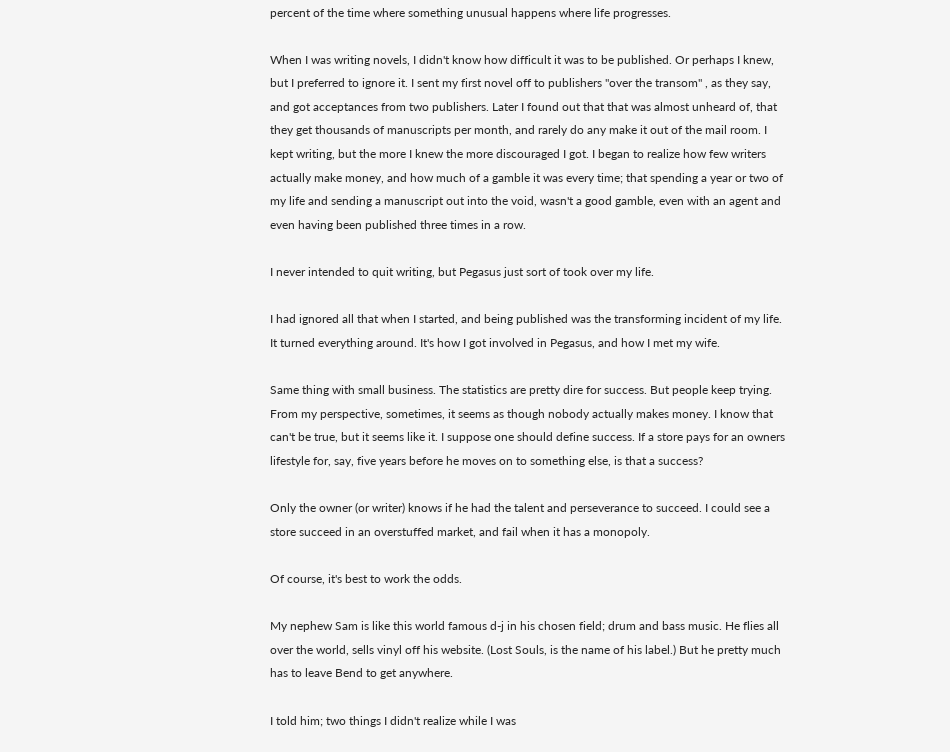percent of the time where something unusual happens where life progresses.

When I was writing novels, I didn't know how difficult it was to be published. Or perhaps I knew, but I preferred to ignore it. I sent my first novel off to publishers "over the transom" , as they say, and got acceptances from two publishers. Later I found out that that was almost unheard of, that they get thousands of manuscripts per month, and rarely do any make it out of the mail room. I kept writing, but the more I knew the more discouraged I got. I began to realize how few writers actually make money, and how much of a gamble it was every time; that spending a year or two of my life and sending a manuscript out into the void, wasn't a good gamble, even with an agent and even having been published three times in a row.

I never intended to quit writing, but Pegasus just sort of took over my life.

I had ignored all that when I started, and being published was the transforming incident of my life. It turned everything around. It's how I got involved in Pegasus, and how I met my wife.

Same thing with small business. The statistics are pretty dire for success. But people keep trying. From my perspective, sometimes, it seems as though nobody actually makes money. I know that can't be true, but it seems like it. I suppose one should define success. If a store pays for an owners lifestyle for, say, five years before he moves on to something else, is that a success?

Only the owner (or writer) knows if he had the talent and perseverance to succeed. I could see a store succeed in an overstuffed market, and fail when it has a monopoly.

Of course, it's best to work the odds.

My nephew Sam is like this world famous d-j in his chosen field; drum and bass music. He flies all over the world, sells vinyl off his website. (Lost Souls, is the name of his label.) But he pretty much has to leave Bend to get anywhere.

I told him; two things I didn't realize while I was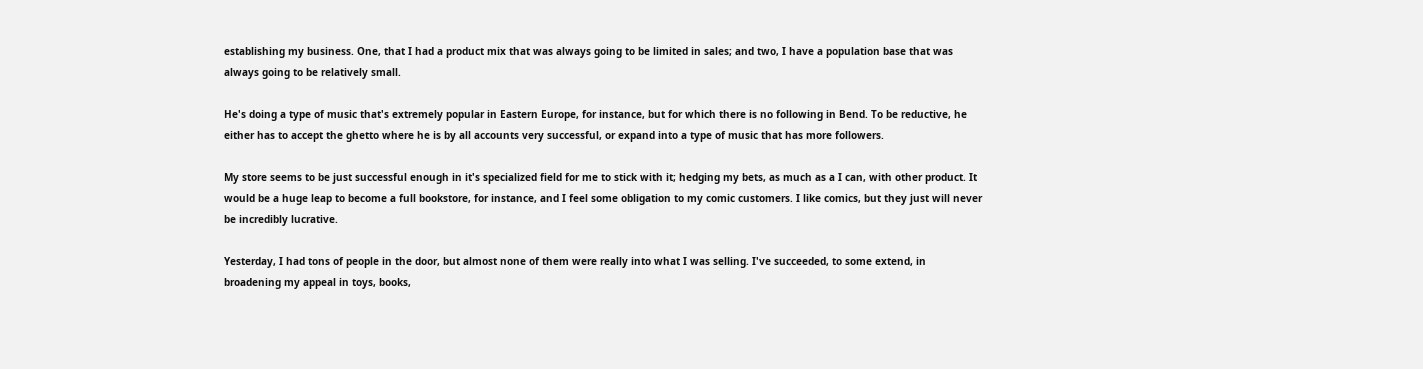establishing my business. One, that I had a product mix that was always going to be limited in sales; and two, I have a population base that was always going to be relatively small.

He's doing a type of music that's extremely popular in Eastern Europe, for instance, but for which there is no following in Bend. To be reductive, he either has to accept the ghetto where he is by all accounts very successful, or expand into a type of music that has more followers.

My store seems to be just successful enough in it's specialized field for me to stick with it; hedging my bets, as much as a I can, with other product. It would be a huge leap to become a full bookstore, for instance, and I feel some obligation to my comic customers. I like comics, but they just will never be incredibly lucrative.

Yesterday, I had tons of people in the door, but almost none of them were really into what I was selling. I've succeeded, to some extend, in broadening my appeal in toys, books,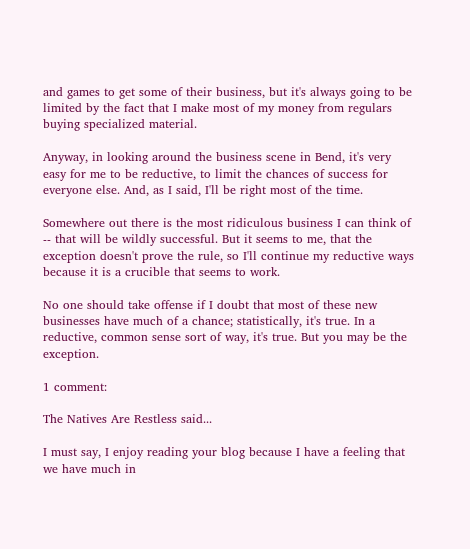and games to get some of their business, but it's always going to be limited by the fact that I make most of my money from regulars buying specialized material.

Anyway, in looking around the business scene in Bend, it's very easy for me to be reductive, to limit the chances of success for everyone else. And, as I said, I'll be right most of the time.

Somewhere out there is the most ridiculous business I can think of -- that will be wildly successful. But it seems to me, that the exception doesn't prove the rule, so I'll continue my reductive ways because it is a crucible that seems to work.

No one should take offense if I doubt that most of these new businesses have much of a chance; statistically, it's true. In a reductive, common sense sort of way, it's true. But you may be the exception.

1 comment:

The Natives Are Restless said...

I must say, I enjoy reading your blog because I have a feeling that we have much in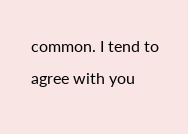common. I tend to agree with you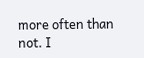more often than not. I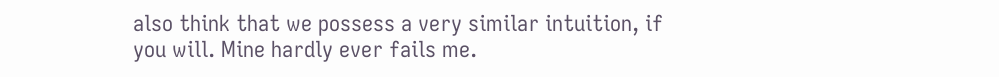also think that we possess a very similar intuition, if you will. Mine hardly ever fails me.